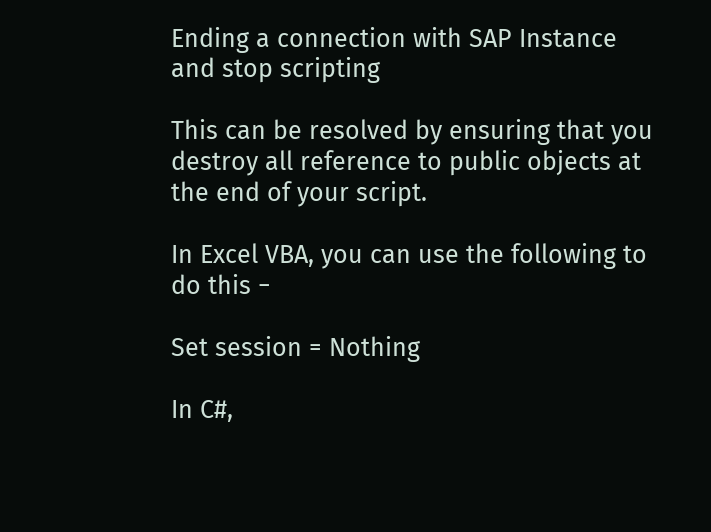Ending a connection with SAP Instance and stop scripting

This can be resolved by ensuring that you destroy all reference to public objects at the end of your script.

In Excel VBA, you can use the following to do this −

Set session = Nothing

In C#,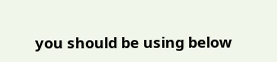you should be using below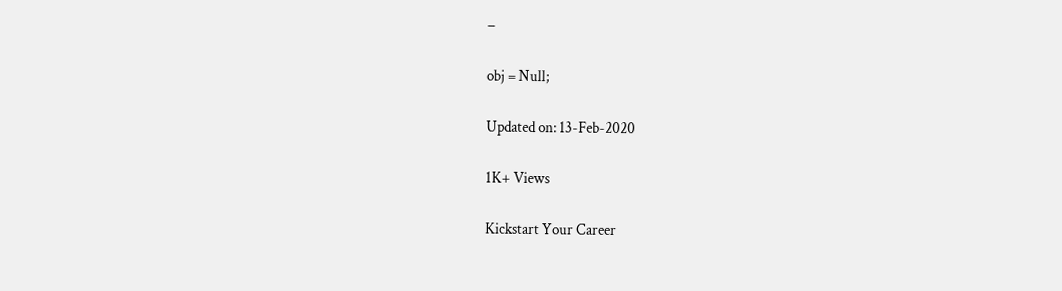−

obj = Null;

Updated on: 13-Feb-2020

1K+ Views

Kickstart Your Career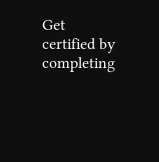Get certified by completing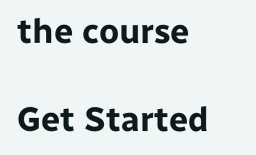the course

Get Started